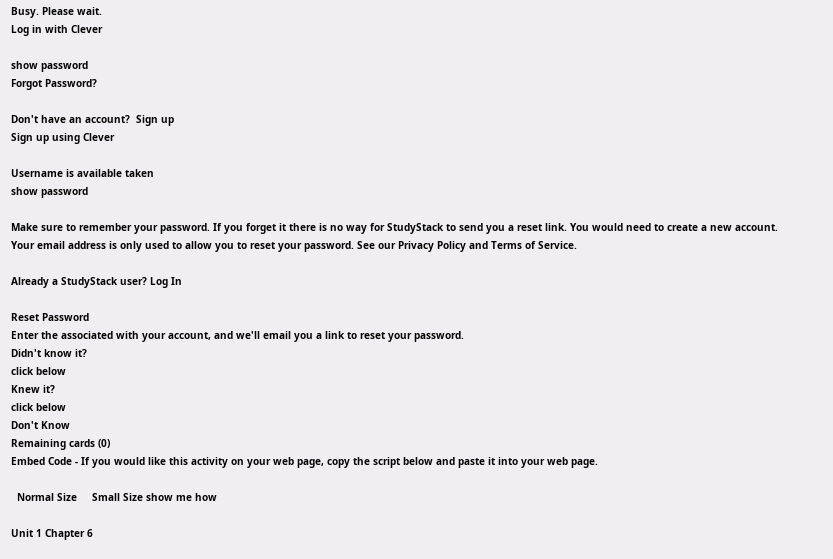Busy. Please wait.
Log in with Clever

show password
Forgot Password?

Don't have an account?  Sign up
Sign up using Clever

Username is available taken
show password

Make sure to remember your password. If you forget it there is no way for StudyStack to send you a reset link. You would need to create a new account.
Your email address is only used to allow you to reset your password. See our Privacy Policy and Terms of Service.

Already a StudyStack user? Log In

Reset Password
Enter the associated with your account, and we'll email you a link to reset your password.
Didn't know it?
click below
Knew it?
click below
Don't Know
Remaining cards (0)
Embed Code - If you would like this activity on your web page, copy the script below and paste it into your web page.

  Normal Size     Small Size show me how

Unit 1 Chapter 6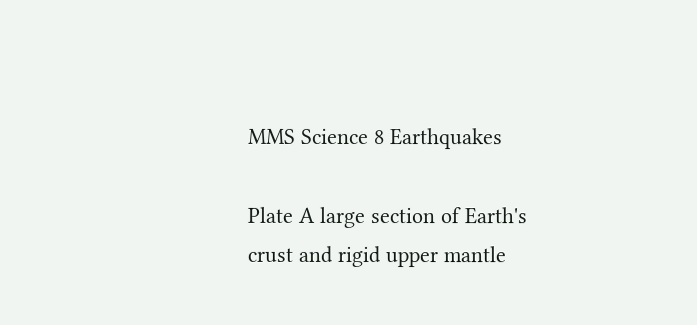MMS Science 8 Earthquakes

Plate A large section of Earth's crust and rigid upper mantle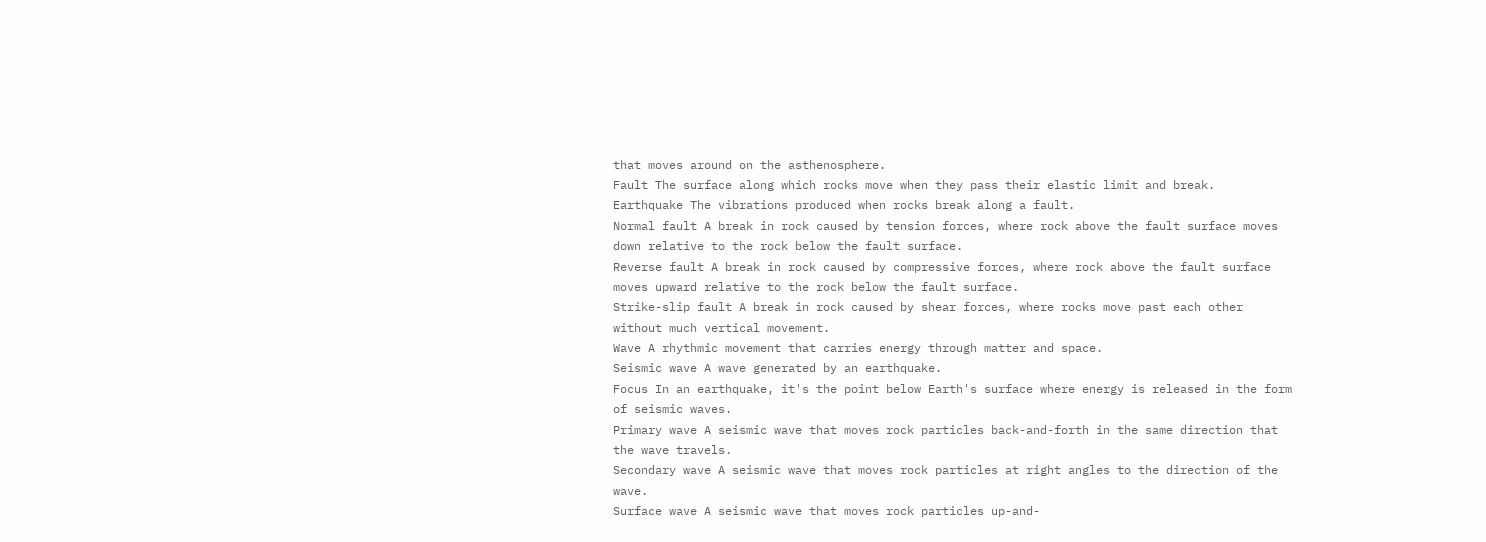that moves around on the asthenosphere.
Fault The surface along which rocks move when they pass their elastic limit and break.
Earthquake The vibrations produced when rocks break along a fault.
Normal fault A break in rock caused by tension forces, where rock above the fault surface moves down relative to the rock below the fault surface.
Reverse fault A break in rock caused by compressive forces, where rock above the fault surface moves upward relative to the rock below the fault surface.
Strike-slip fault A break in rock caused by shear forces, where rocks move past each other without much vertical movement.
Wave A rhythmic movement that carries energy through matter and space.
Seismic wave A wave generated by an earthquake.
Focus In an earthquake, it's the point below Earth's surface where energy is released in the form of seismic waves.
Primary wave A seismic wave that moves rock particles back-and-forth in the same direction that the wave travels.
Secondary wave A seismic wave that moves rock particles at right angles to the direction of the wave.
Surface wave A seismic wave that moves rock particles up-and-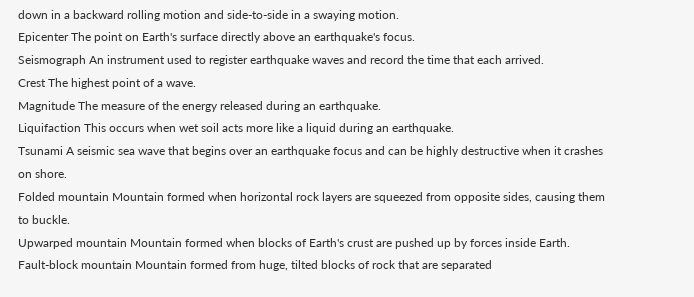down in a backward rolling motion and side-to-side in a swaying motion.
Epicenter The point on Earth's surface directly above an earthquake's focus.
Seismograph An instrument used to register earthquake waves and record the time that each arrived.
Crest The highest point of a wave.
Magnitude The measure of the energy released during an earthquake.
Liquifaction This occurs when wet soil acts more like a liquid during an earthquake.
Tsunami A seismic sea wave that begins over an earthquake focus and can be highly destructive when it crashes on shore.
Folded mountain Mountain formed when horizontal rock layers are squeezed from opposite sides, causing them to buckle.
Upwarped mountain Mountain formed when blocks of Earth's crust are pushed up by forces inside Earth.
Fault-block mountain Mountain formed from huge, tilted blocks of rock that are separated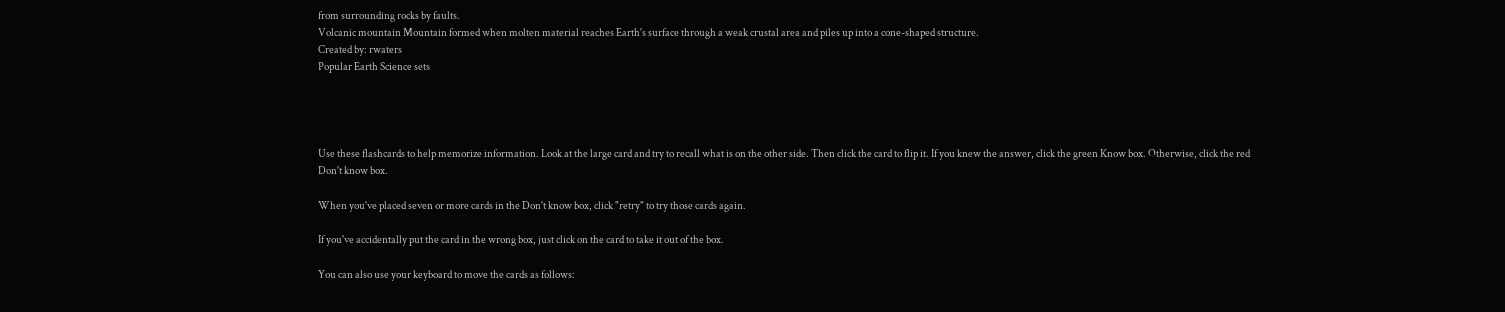from surrounding rocks by faults.
Volcanic mountain Mountain formed when molten material reaches Earth's surface through a weak crustal area and piles up into a cone-shaped structure.
Created by: rwaters
Popular Earth Science sets




Use these flashcards to help memorize information. Look at the large card and try to recall what is on the other side. Then click the card to flip it. If you knew the answer, click the green Know box. Otherwise, click the red Don't know box.

When you've placed seven or more cards in the Don't know box, click "retry" to try those cards again.

If you've accidentally put the card in the wrong box, just click on the card to take it out of the box.

You can also use your keyboard to move the cards as follows: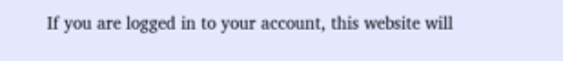If you are logged in to your account, this website will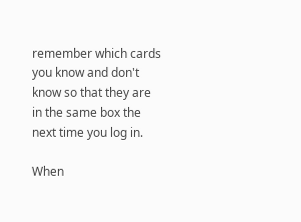remember which cards you know and don't know so that they are in the same box the next time you log in.

When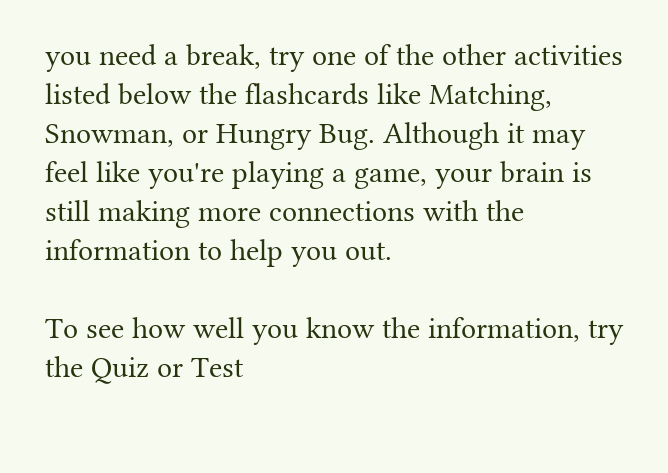you need a break, try one of the other activities listed below the flashcards like Matching, Snowman, or Hungry Bug. Although it may feel like you're playing a game, your brain is still making more connections with the information to help you out.

To see how well you know the information, try the Quiz or Test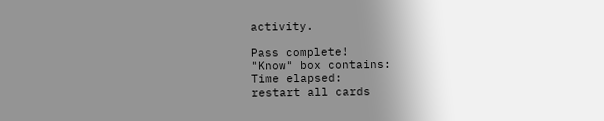activity.

Pass complete!
"Know" box contains:
Time elapsed:
restart all cards